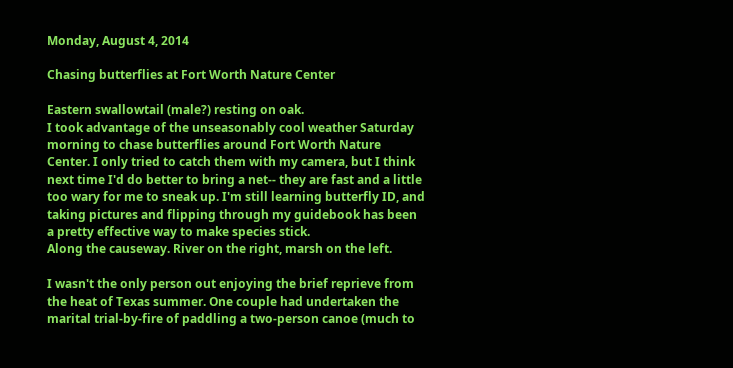Monday, August 4, 2014

Chasing butterflies at Fort Worth Nature Center

Eastern swallowtail (male?) resting on oak.
I took advantage of the unseasonably cool weather Saturday morning to chase butterflies around Fort Worth Nature Center. I only tried to catch them with my camera, but I think next time I'd do better to bring a net-- they are fast and a little too wary for me to sneak up. I'm still learning butterfly ID, and taking pictures and flipping through my guidebook has been a pretty effective way to make species stick.
Along the causeway. River on the right, marsh on the left.

I wasn't the only person out enjoying the brief reprieve from the heat of Texas summer. One couple had undertaken the marital trial-by-fire of paddling a two-person canoe (much to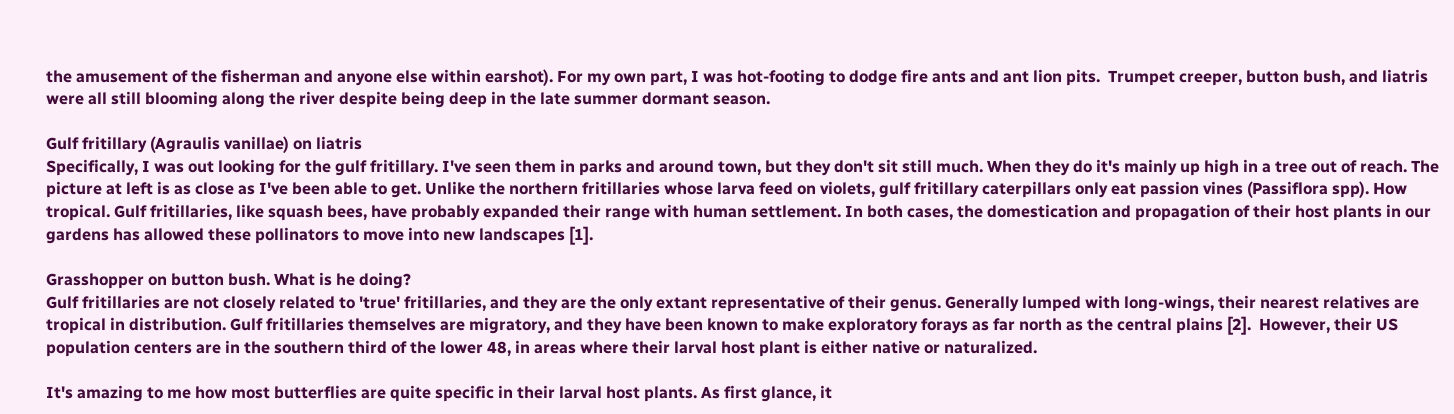the amusement of the fisherman and anyone else within earshot). For my own part, I was hot-footing to dodge fire ants and ant lion pits.  Trumpet creeper, button bush, and liatris were all still blooming along the river despite being deep in the late summer dormant season.

Gulf fritillary (Agraulis vanillae) on liatris
Specifically, I was out looking for the gulf fritillary. I've seen them in parks and around town, but they don't sit still much. When they do it's mainly up high in a tree out of reach. The picture at left is as close as I've been able to get. Unlike the northern fritillaries whose larva feed on violets, gulf fritillary caterpillars only eat passion vines (Passiflora spp). How tropical. Gulf fritillaries, like squash bees, have probably expanded their range with human settlement. In both cases, the domestication and propagation of their host plants in our gardens has allowed these pollinators to move into new landscapes [1].

Grasshopper on button bush. What is he doing?
Gulf fritillaries are not closely related to 'true' fritillaries, and they are the only extant representative of their genus. Generally lumped with long-wings, their nearest relatives are tropical in distribution. Gulf fritillaries themselves are migratory, and they have been known to make exploratory forays as far north as the central plains [2].  However, their US population centers are in the southern third of the lower 48, in areas where their larval host plant is either native or naturalized.

It's amazing to me how most butterflies are quite specific in their larval host plants. As first glance, it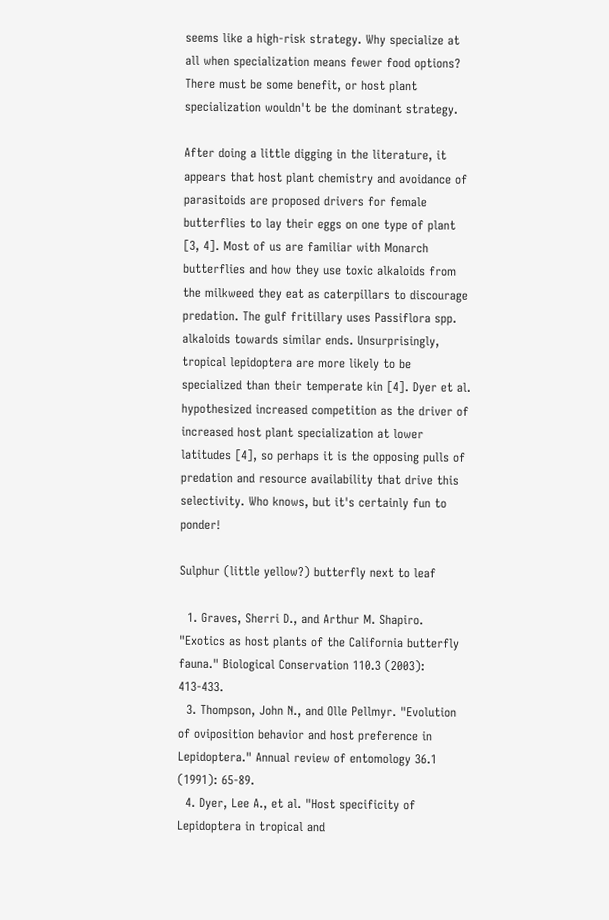seems like a high-risk strategy. Why specialize at all when specialization means fewer food options? There must be some benefit, or host plant specialization wouldn't be the dominant strategy.

After doing a little digging in the literature, it appears that host plant chemistry and avoidance of parasitoids are proposed drivers for female butterflies to lay their eggs on one type of plant [3, 4]. Most of us are familiar with Monarch butterflies and how they use toxic alkaloids from the milkweed they eat as caterpillars to discourage predation. The gulf fritillary uses Passiflora spp. alkaloids towards similar ends. Unsurprisingly, tropical lepidoptera are more likely to be specialized than their temperate kin [4]. Dyer et al. hypothesized increased competition as the driver of increased host plant specialization at lower latitudes [4], so perhaps it is the opposing pulls of predation and resource availability that drive this selectivity. Who knows, but it's certainly fun to ponder!

Sulphur (little yellow?) butterfly next to leaf

  1. Graves, Sherri D., and Arthur M. Shapiro. "Exotics as host plants of the California butterfly fauna." Biological Conservation 110.3 (2003): 413-433.
  3. Thompson, John N., and Olle Pellmyr. "Evolution of oviposition behavior and host preference in Lepidoptera." Annual review of entomology 36.1 (1991): 65-89.
  4. Dyer, Lee A., et al. "Host specificity of Lepidoptera in tropical and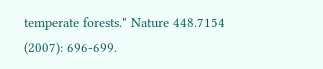temperate forests." Nature 448.7154 (2007): 696-699.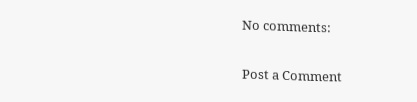No comments:

Post a Comment